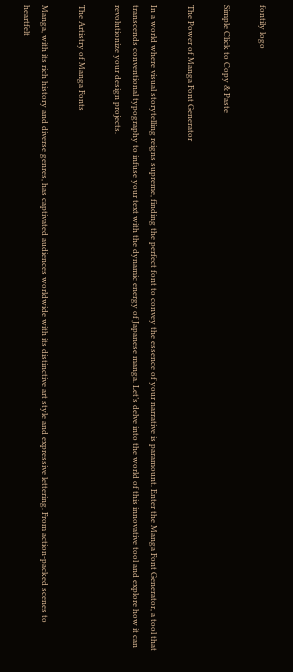fontily logo

Simple Click to Copy & Paste

The Power of Manga Font Generator

In a world where visual storytelling reigns supreme, finding the perfect font to convey the essence of your narrative is paramount. Enter the Manga Font Generator, a tool that transcends conventional typography to infuse your text with the dynamic energy of Japanese manga. Let’s delve into the world of this innovative tool and explore how it can revolutionize your design projects.

The Artistry of Manga Fonts

Manga, with its rich history and diverse genres, has captivated audiences worldwide with its distinctive art style and expressive lettering. From action-packed scenes to heartfelt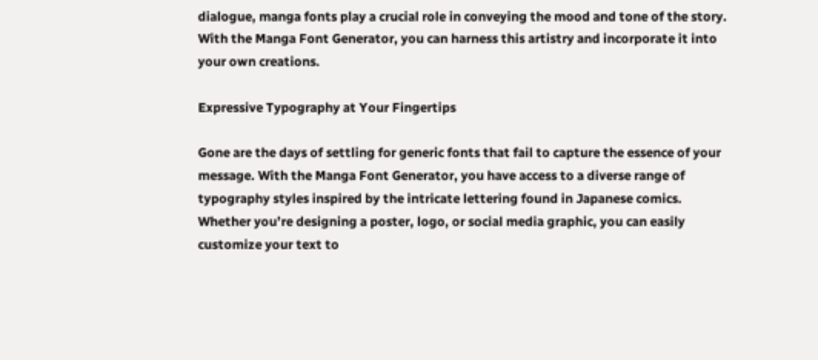dialogue, manga fonts play a crucial role in conveying the mood and tone of the story. With the Manga Font Generator, you can harness this artistry and incorporate it into your own creations.

Expressive Typography at Your Fingertips

Gone are the days of settling for generic fonts that fail to capture the essence of your message. With the Manga Font Generator, you have access to a diverse range of typography styles inspired by the intricate lettering found in Japanese comics. Whether you’re designing a poster, logo, or social media graphic, you can easily customize your text to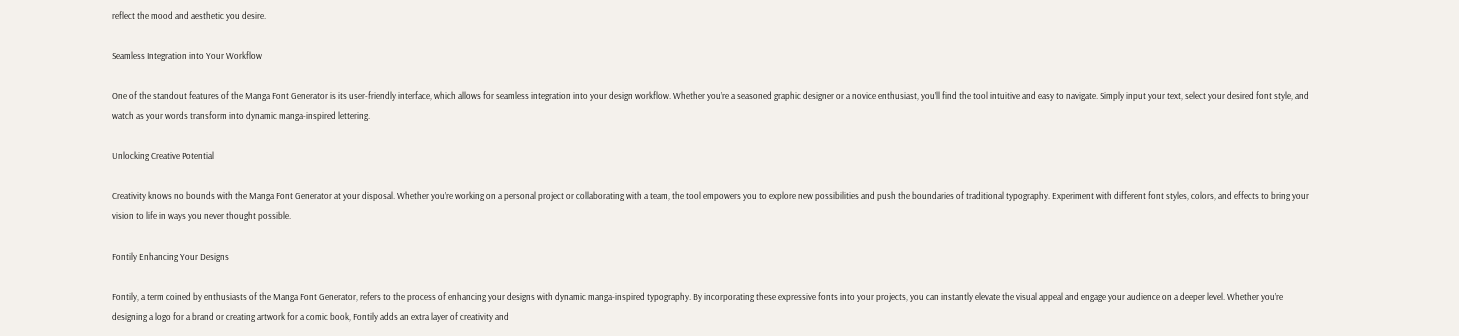reflect the mood and aesthetic you desire.

Seamless Integration into Your Workflow

One of the standout features of the Manga Font Generator is its user-friendly interface, which allows for seamless integration into your design workflow. Whether you’re a seasoned graphic designer or a novice enthusiast, you’ll find the tool intuitive and easy to navigate. Simply input your text, select your desired font style, and watch as your words transform into dynamic manga-inspired lettering.

Unlocking Creative Potential

Creativity knows no bounds with the Manga Font Generator at your disposal. Whether you’re working on a personal project or collaborating with a team, the tool empowers you to explore new possibilities and push the boundaries of traditional typography. Experiment with different font styles, colors, and effects to bring your vision to life in ways you never thought possible.

Fontily Enhancing Your Designs

Fontily, a term coined by enthusiasts of the Manga Font Generator, refers to the process of enhancing your designs with dynamic manga-inspired typography. By incorporating these expressive fonts into your projects, you can instantly elevate the visual appeal and engage your audience on a deeper level. Whether you’re designing a logo for a brand or creating artwork for a comic book, Fontily adds an extra layer of creativity and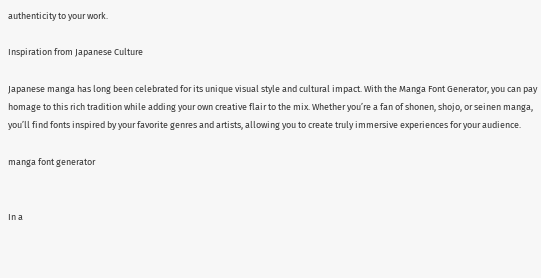authenticity to your work.

Inspiration from Japanese Culture

Japanese manga has long been celebrated for its unique visual style and cultural impact. With the Manga Font Generator, you can pay homage to this rich tradition while adding your own creative flair to the mix. Whether you’re a fan of shonen, shojo, or seinen manga, you’ll find fonts inspired by your favorite genres and artists, allowing you to create truly immersive experiences for your audience.

manga font generator


In a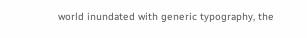world inundated with generic typography, the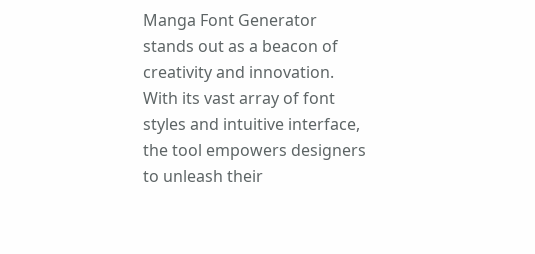Manga Font Generator stands out as a beacon of creativity and innovation. With its vast array of font styles and intuitive interface, the tool empowers designers to unleash their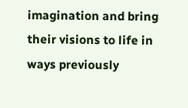imagination and bring their visions to life in ways previously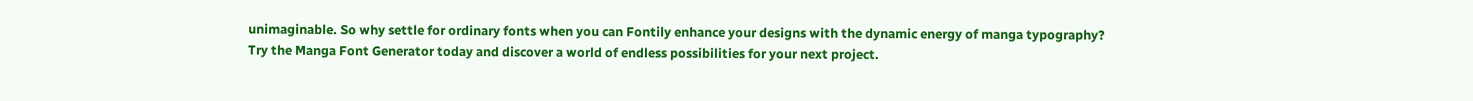unimaginable. So why settle for ordinary fonts when you can Fontily enhance your designs with the dynamic energy of manga typography? Try the Manga Font Generator today and discover a world of endless possibilities for your next project.